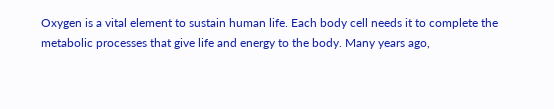Oxygen is a vital element to sustain human life. Each body cell needs it to complete the metabolic processes that give life and energy to the body. Many years ago,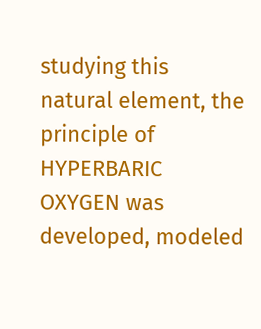studying this natural element, the principle of HYPERBARIC OXYGEN was developed, modeled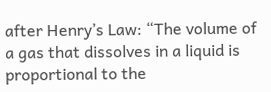after Henry’s Law: “The volume of a gas that dissolves in a liquid is proportional to the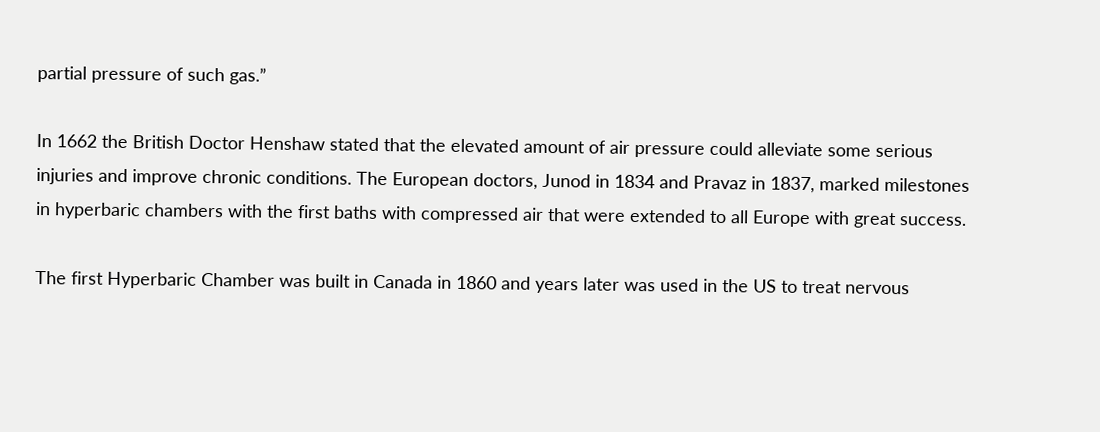partial pressure of such gas.”

In 1662 the British Doctor Henshaw stated that the elevated amount of air pressure could alleviate some serious injuries and improve chronic conditions. The European doctors, Junod in 1834 and Pravaz in 1837, marked milestones in hyperbaric chambers with the first baths with compressed air that were extended to all Europe with great success.

The first Hyperbaric Chamber was built in Canada in 1860 and years later was used in the US to treat nervous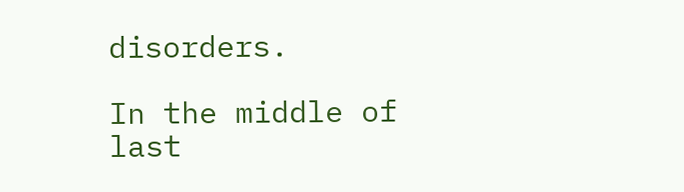disorders.

In the middle of last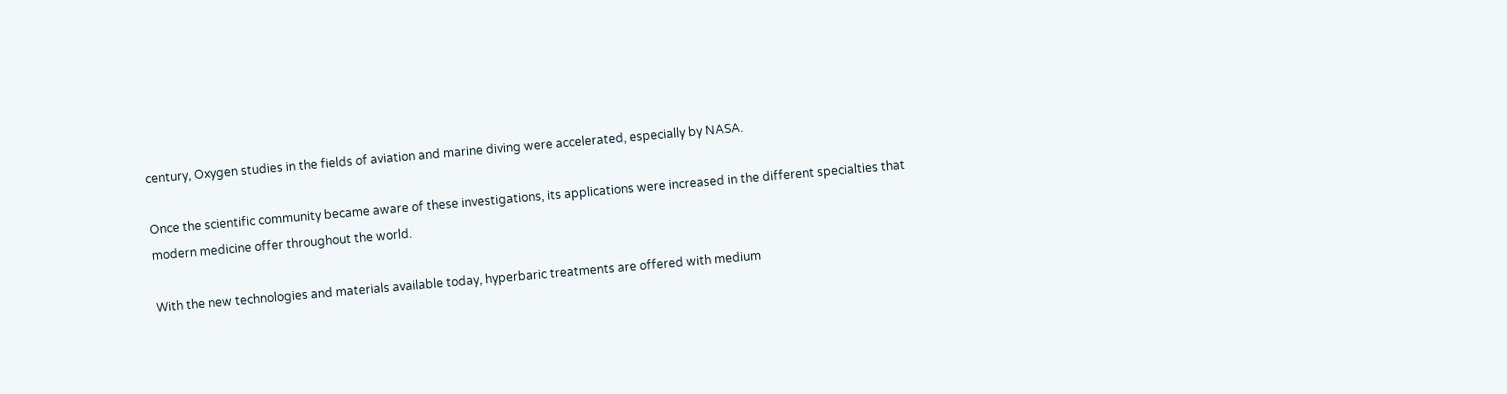century, Oxygen studies in the fields of aviation and marine diving were accelerated, especially by NASA.

Once the scientific community became aware of these investigations, its applications were increased in the different specialties that modern medicine offer throughout the world.

With the new technologies and materials available today, hyperbaric treatments are offered with medium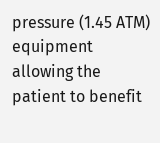pressure (1.45 ATM) equipment allowing the patient to benefit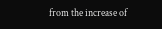from the increase of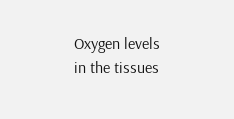Oxygen levels in the tissues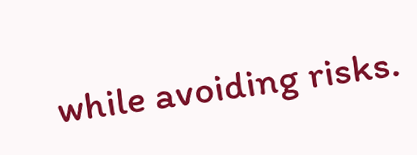while avoiding risks.